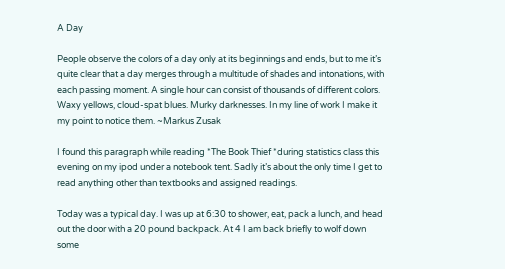A Day

People observe the colors of a day only at its beginnings and ends, but to me it’s quite clear that a day merges through a multitude of shades and intonations, with each passing moment. A single hour can consist of thousands of different colors. Waxy yellows, cloud-spat blues. Murky darknesses. In my line of work I make it my point to notice them. ~Markus Zusak

I found this paragraph while reading *The Book Thief *during statistics class this evening on my ipod under a notebook tent. Sadly it’s about the only time I get to read anything other than textbooks and assigned readings.

Today was a typical day. I was up at 6:30 to shower, eat, pack a lunch, and head out the door with a 20 pound backpack. At 4 I am back briefly to wolf down some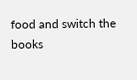food and switch the books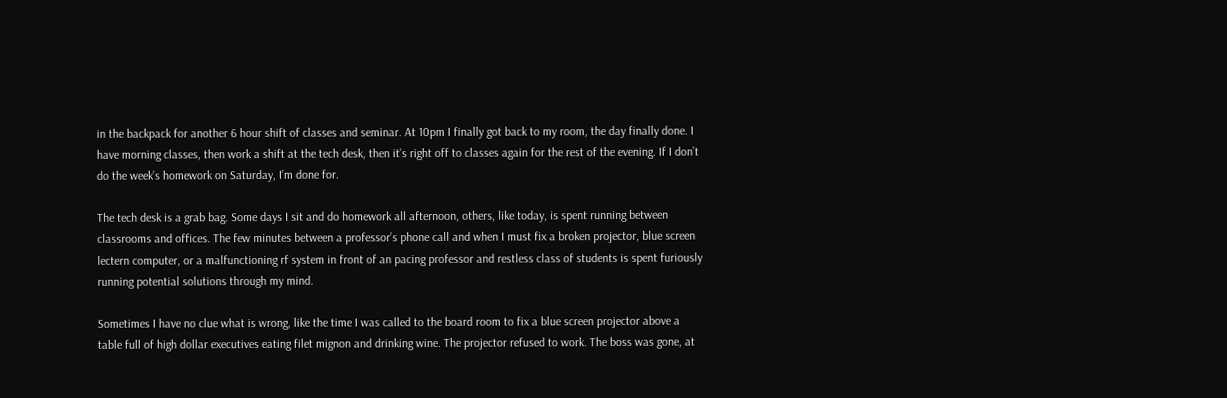in the backpack for another 6 hour shift of classes and seminar. At 10pm I finally got back to my room, the day finally done. I have morning classes, then work a shift at the tech desk, then it’s right off to classes again for the rest of the evening. If I don’t do the week’s homework on Saturday, I’m done for.

The tech desk is a grab bag. Some days I sit and do homework all afternoon, others, like today, is spent running between classrooms and offices. The few minutes between a professor’s phone call and when I must fix a broken projector, blue screen lectern computer, or a malfunctioning rf system in front of an pacing professor and restless class of students is spent furiously running potential solutions through my mind.

Sometimes I have no clue what is wrong, like the time I was called to the board room to fix a blue screen projector above a table full of high dollar executives eating filet mignon and drinking wine. The projector refused to work. The boss was gone, at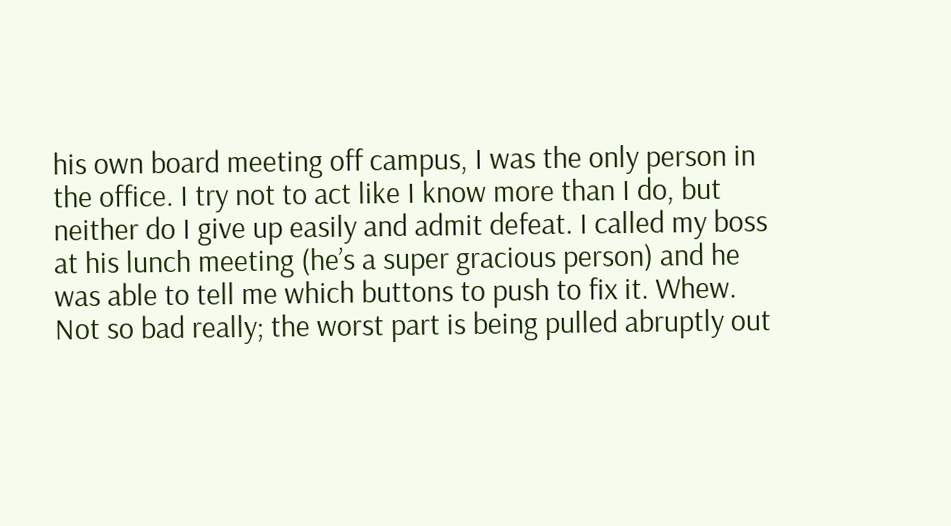his own board meeting off campus, I was the only person in the office. I try not to act like I know more than I do, but neither do I give up easily and admit defeat. I called my boss at his lunch meeting (he’s a super gracious person) and he was able to tell me which buttons to push to fix it. Whew. Not so bad really; the worst part is being pulled abruptly out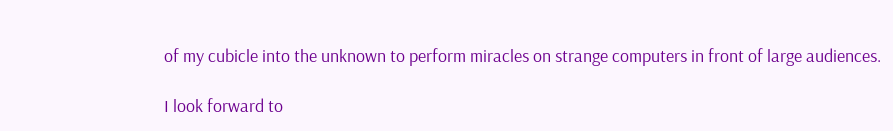of my cubicle into the unknown to perform miracles on strange computers in front of large audiences.

I look forward to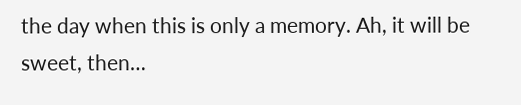the day when this is only a memory. Ah, it will be sweet, then…